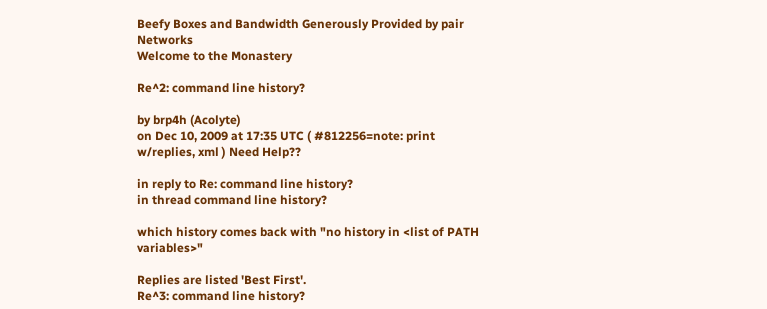Beefy Boxes and Bandwidth Generously Provided by pair Networks
Welcome to the Monastery

Re^2: command line history?

by brp4h (Acolyte)
on Dec 10, 2009 at 17:35 UTC ( #812256=note: print w/replies, xml ) Need Help??

in reply to Re: command line history?
in thread command line history?

which history comes back with "no history in <list of PATH variables>"

Replies are listed 'Best First'.
Re^3: command line history?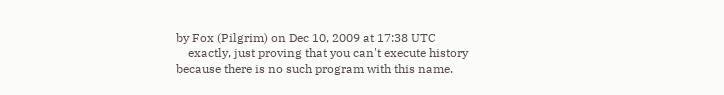by Fox (Pilgrim) on Dec 10, 2009 at 17:38 UTC
    exactly, just proving that you can't execute history because there is no such program with this name.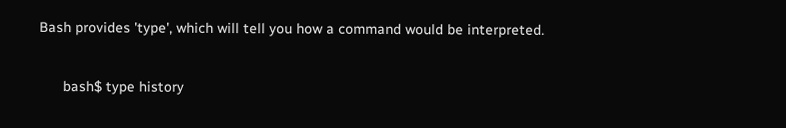Bash provides 'type', which will tell you how a command would be interpreted.

      bash$ type history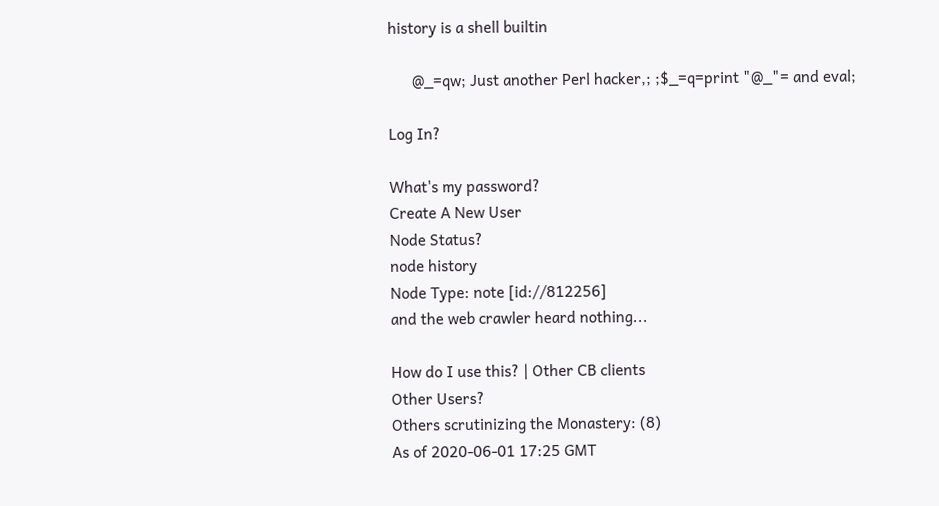history is a shell builtin

      @_=qw; Just another Perl hacker,; ;$_=q=print "@_"= and eval;

Log In?

What's my password?
Create A New User
Node Status?
node history
Node Type: note [id://812256]
and the web crawler heard nothing...

How do I use this? | Other CB clients
Other Users?
Others scrutinizing the Monastery: (8)
As of 2020-06-01 17:25 GMT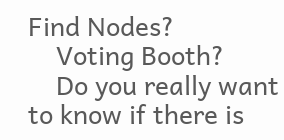Find Nodes?
    Voting Booth?
    Do you really want to know if there is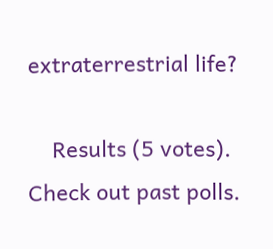extraterrestrial life?

    Results (5 votes). Check out past polls.